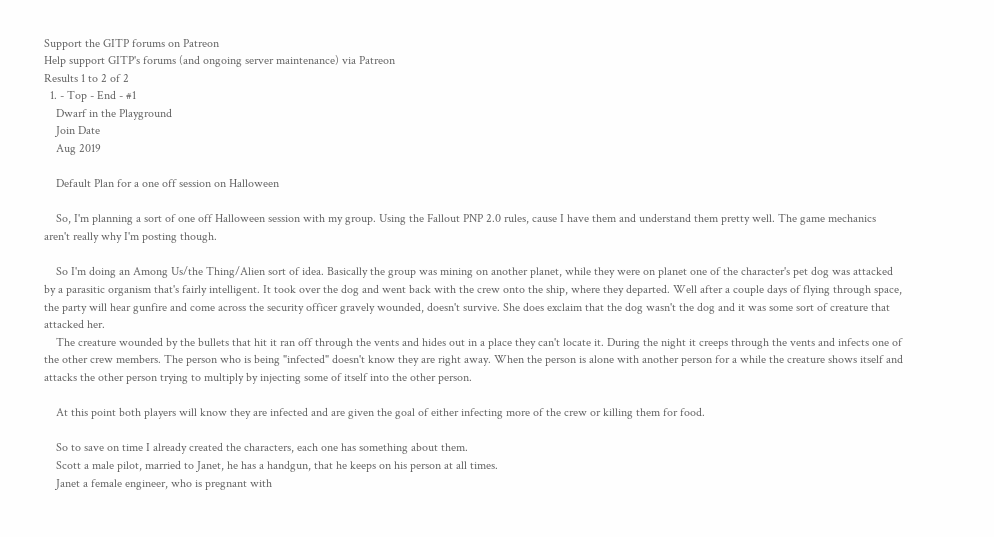Support the GITP forums on Patreon
Help support GITP's forums (and ongoing server maintenance) via Patreon
Results 1 to 2 of 2
  1. - Top - End - #1
    Dwarf in the Playground
    Join Date
    Aug 2019

    Default Plan for a one off session on Halloween

    So, I'm planning a sort of one off Halloween session with my group. Using the Fallout PNP 2.0 rules, cause I have them and understand them pretty well. The game mechanics aren't really why I'm posting though.

    So I'm doing an Among Us/the Thing/Alien sort of idea. Basically the group was mining on another planet, while they were on planet one of the character's pet dog was attacked by a parasitic organism that's fairly intelligent. It took over the dog and went back with the crew onto the ship, where they departed. Well after a couple days of flying through space, the party will hear gunfire and come across the security officer gravely wounded, doesn't survive. She does exclaim that the dog wasn't the dog and it was some sort of creature that attacked her.
    The creature wounded by the bullets that hit it ran off through the vents and hides out in a place they can't locate it. During the night it creeps through the vents and infects one of the other crew members. The person who is being "infected" doesn't know they are right away. When the person is alone with another person for a while the creature shows itself and attacks the other person trying to multiply by injecting some of itself into the other person.

    At this point both players will know they are infected and are given the goal of either infecting more of the crew or killing them for food.

    So to save on time I already created the characters, each one has something about them.
    Scott a male pilot, married to Janet, he has a handgun, that he keeps on his person at all times.
    Janet a female engineer, who is pregnant with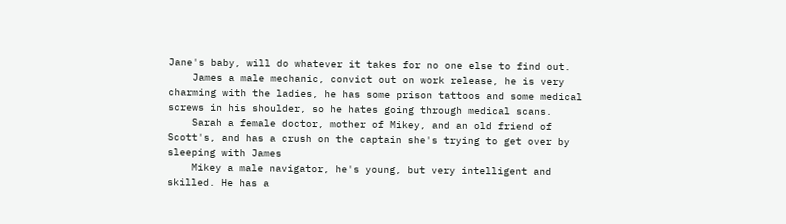Jane's baby, will do whatever it takes for no one else to find out.
    James a male mechanic, convict out on work release, he is very charming with the ladies, he has some prison tattoos and some medical screws in his shoulder, so he hates going through medical scans.
    Sarah a female doctor, mother of Mikey, and an old friend of Scott's, and has a crush on the captain she's trying to get over by sleeping with James
    Mikey a male navigator, he's young, but very intelligent and skilled. He has a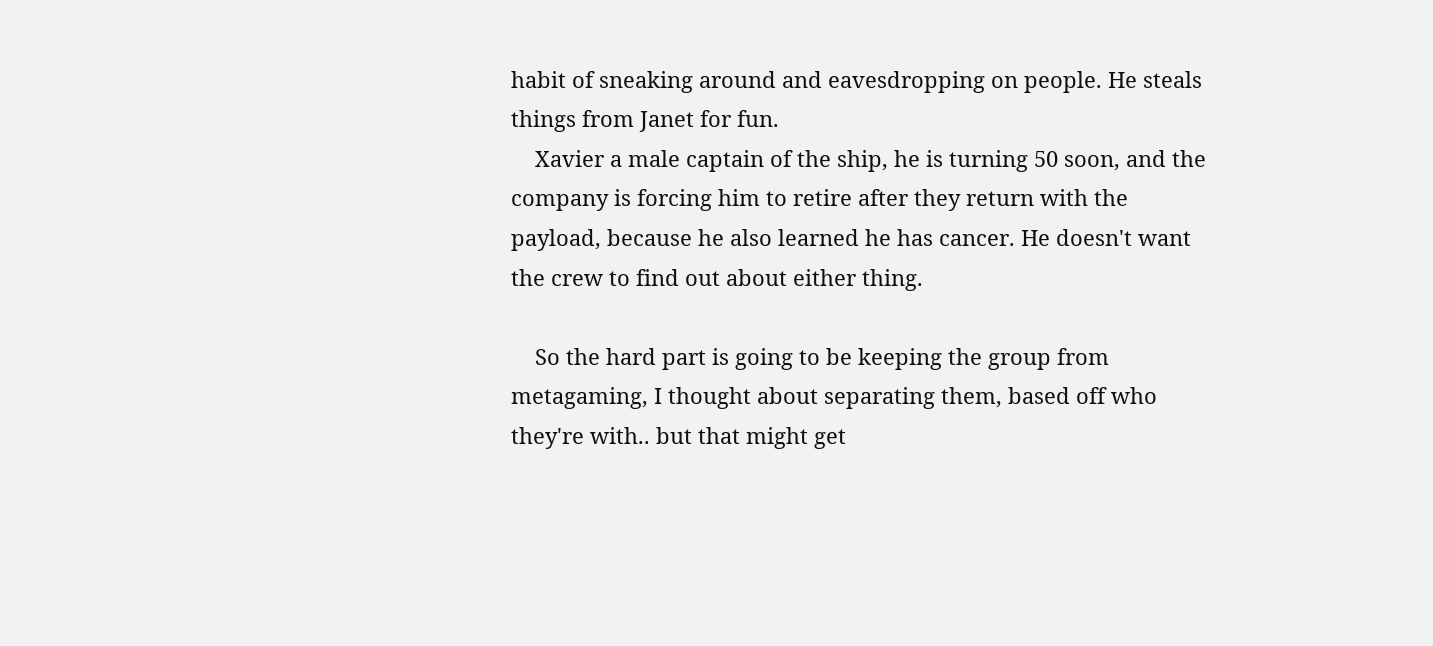habit of sneaking around and eavesdropping on people. He steals things from Janet for fun.
    Xavier a male captain of the ship, he is turning 50 soon, and the company is forcing him to retire after they return with the payload, because he also learned he has cancer. He doesn't want the crew to find out about either thing.

    So the hard part is going to be keeping the group from metagaming, I thought about separating them, based off who they're with.. but that might get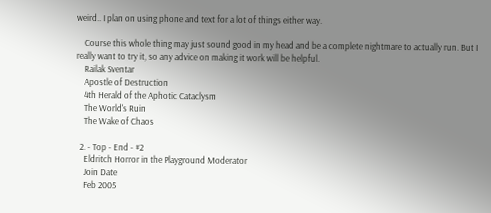weird.. I plan on using phone and text for a lot of things either way.

    Course this whole thing may just sound good in my head and be a complete nightmare to actually run. But I really want to try it, so any advice on making it work will be helpful.
    Railak Sventar
    Apostle of Destruction
    4th Herald of the Aphotic Cataclysm
    The World's Ruin
    The Wake of Chaos

  2. - Top - End - #2
    Eldritch Horror in the Playground Moderator
    Join Date
    Feb 2005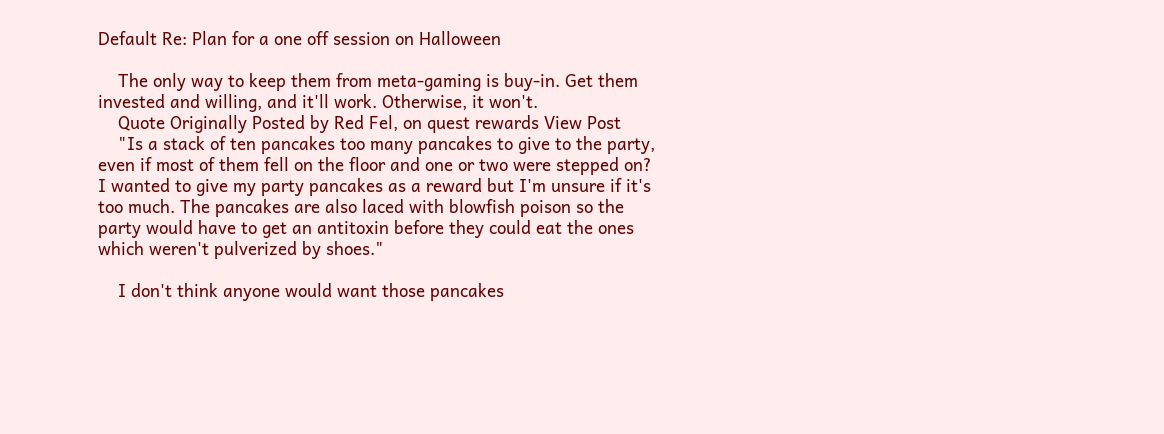Default Re: Plan for a one off session on Halloween

    The only way to keep them from meta-gaming is buy-in. Get them invested and willing, and it'll work. Otherwise, it won't.
    Quote Originally Posted by Red Fel, on quest rewards View Post
    "Is a stack of ten pancakes too many pancakes to give to the party, even if most of them fell on the floor and one or two were stepped on? I wanted to give my party pancakes as a reward but I'm unsure if it's too much. The pancakes are also laced with blowfish poison so the party would have to get an antitoxin before they could eat the ones which weren't pulverized by shoes."

    I don't think anyone would want those pancakes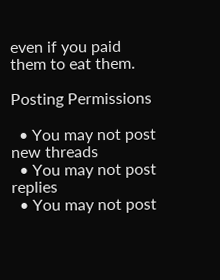even if you paid them to eat them.

Posting Permissions

  • You may not post new threads
  • You may not post replies
  • You may not post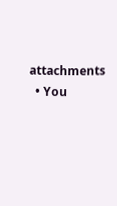attachments
  • You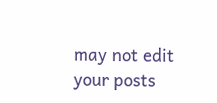may not edit your posts